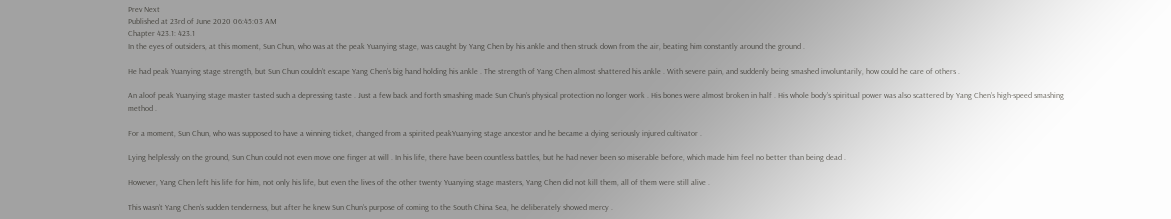Prev Next
Published at 23rd of June 2020 06:45:03 AM
Chapter 423.1: 423.1
In the eyes of outsiders, at this moment, Sun Chun, who was at the peak Yuanying stage, was caught by Yang Chen by his ankle and then struck down from the air, beating him constantly around the ground .

He had peak Yuanying stage strength, but Sun Chun couldn’t escape Yang Chen’s big hand holding his ankle . The strength of Yang Chen almost shattered his ankle . With severe pain, and suddenly being smashed involuntarily, how could he care of others .

An aloof peak Yuanying stage master tasted such a depressing taste . Just a few back and forth smashing made Sun Chun’s physical protection no longer work . His bones were almost broken in half . His whole body’s spiritual power was also scattered by Yang Chen’s high-speed smashing method .

For a moment, Sun Chun, who was supposed to have a winning ticket, changed from a spirited peakYuanying stage ancestor and he became a dying seriously injured cultivator .

Lying helplessly on the ground, Sun Chun could not even move one finger at will . In his life, there have been countless battles, but he had never been so miserable before, which made him feel no better than being dead .

However, Yang Chen left his life for him, not only his life, but even the lives of the other twenty Yuanying stage masters, Yang Chen did not kill them, all of them were still alive .

This wasn’t Yang Chen’s sudden tenderness, but after he knew Sun Chun’s purpose of coming to the South China Sea, he deliberately showed mercy .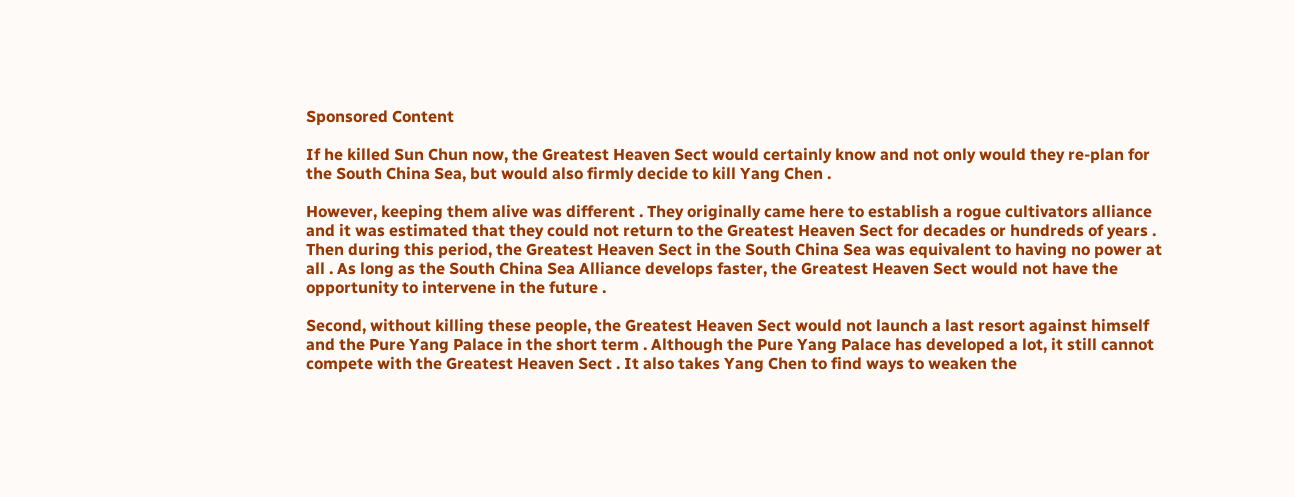Sponsored Content

If he killed Sun Chun now, the Greatest Heaven Sect would certainly know and not only would they re-plan for the South China Sea, but would also firmly decide to kill Yang Chen .

However, keeping them alive was different . They originally came here to establish a rogue cultivators alliance and it was estimated that they could not return to the Greatest Heaven Sect for decades or hundreds of years . Then during this period, the Greatest Heaven Sect in the South China Sea was equivalent to having no power at all . As long as the South China Sea Alliance develops faster, the Greatest Heaven Sect would not have the opportunity to intervene in the future .

Second, without killing these people, the Greatest Heaven Sect would not launch a last resort against himself and the Pure Yang Palace in the short term . Although the Pure Yang Palace has developed a lot, it still cannot compete with the Greatest Heaven Sect . It also takes Yang Chen to find ways to weaken the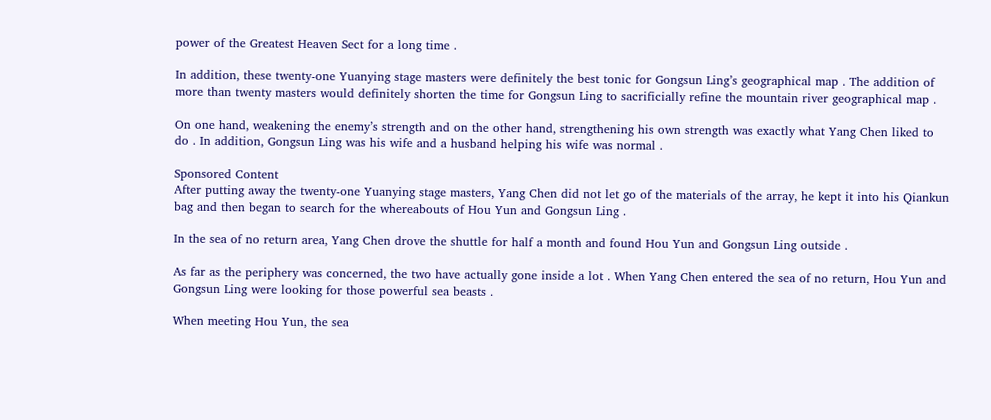power of the Greatest Heaven Sect for a long time .

In addition, these twenty-one Yuanying stage masters were definitely the best tonic for Gongsun Ling’s geographical map . The addition of more than twenty masters would definitely shorten the time for Gongsun Ling to sacrificially refine the mountain river geographical map .

On one hand, weakening the enemy’s strength and on the other hand, strengthening his own strength was exactly what Yang Chen liked to do . In addition, Gongsun Ling was his wife and a husband helping his wife was normal .

Sponsored Content
After putting away the twenty-one Yuanying stage masters, Yang Chen did not let go of the materials of the array, he kept it into his Qiankun bag and then began to search for the whereabouts of Hou Yun and Gongsun Ling .

In the sea of no return area, Yang Chen drove the shuttle for half a month and found Hou Yun and Gongsun Ling outside .

As far as the periphery was concerned, the two have actually gone inside a lot . When Yang Chen entered the sea of no return, Hou Yun and Gongsun Ling were looking for those powerful sea beasts .

When meeting Hou Yun, the sea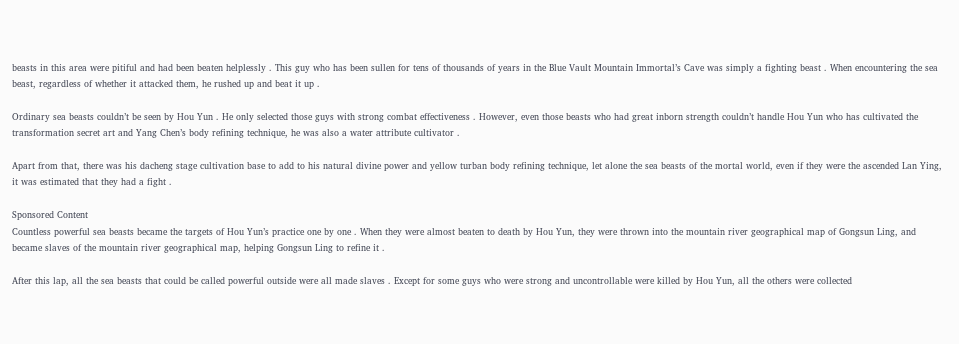beasts in this area were pitiful and had been beaten helplessly . This guy who has been sullen for tens of thousands of years in the Blue Vault Mountain Immortal’s Cave was simply a fighting beast . When encountering the sea beast, regardless of whether it attacked them, he rushed up and beat it up .

Ordinary sea beasts couldn’t be seen by Hou Yun . He only selected those guys with strong combat effectiveness . However, even those beasts who had great inborn strength couldn’t handle Hou Yun who has cultivated the transformation secret art and Yang Chen’s body refining technique, he was also a water attribute cultivator .

Apart from that, there was his dacheng stage cultivation base to add to his natural divine power and yellow turban body refining technique, let alone the sea beasts of the mortal world, even if they were the ascended Lan Ying, it was estimated that they had a fight .

Sponsored Content
Countless powerful sea beasts became the targets of Hou Yun’s practice one by one . When they were almost beaten to death by Hou Yun, they were thrown into the mountain river geographical map of Gongsun Ling, and became slaves of the mountain river geographical map, helping Gongsun Ling to refine it .

After this lap, all the sea beasts that could be called powerful outside were all made slaves . Except for some guys who were strong and uncontrollable were killed by Hou Yun, all the others were collected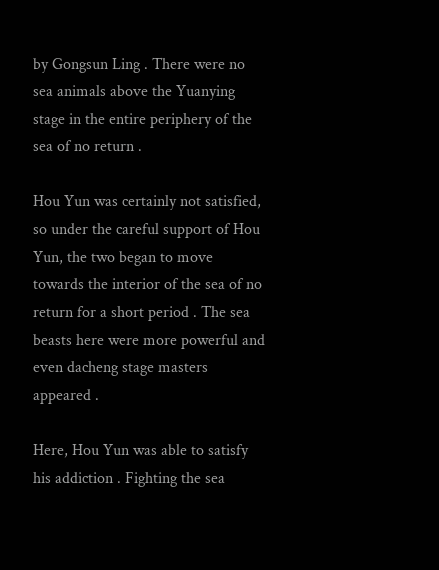by Gongsun Ling . There were no sea animals above the Yuanying stage in the entire periphery of the sea of no return .

Hou Yun was certainly not satisfied, so under the careful support of Hou Yun, the two began to move towards the interior of the sea of no return for a short period . The sea beasts here were more powerful and even dacheng stage masters appeared .

Here, Hou Yun was able to satisfy his addiction . Fighting the sea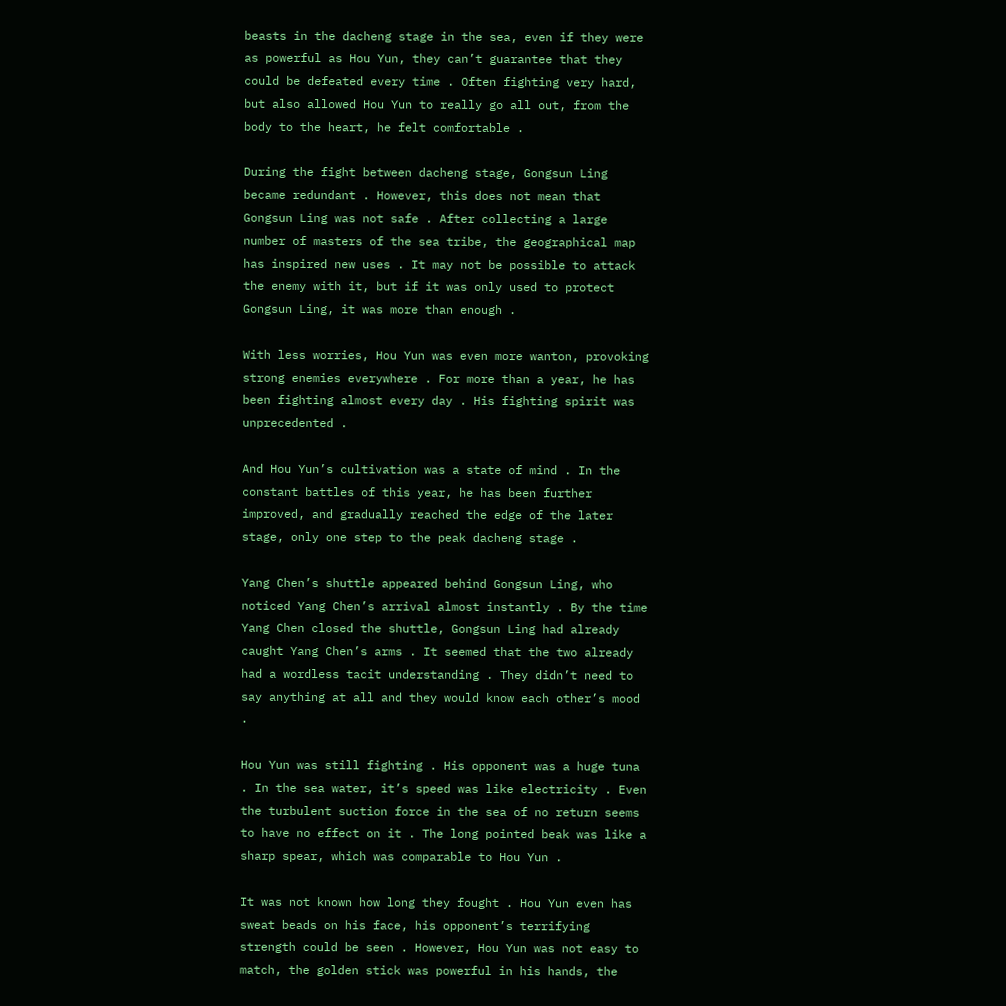beasts in the dacheng stage in the sea, even if they were as powerful as Hou Yun, they can’t guarantee that they could be defeated every time . Often fighting very hard, but also allowed Hou Yun to really go all out, from the body to the heart, he felt comfortable .

During the fight between dacheng stage, Gongsun Ling became redundant . However, this does not mean that Gongsun Ling was not safe . After collecting a large number of masters of the sea tribe, the geographical map has inspired new uses . It may not be possible to attack the enemy with it, but if it was only used to protect Gongsun Ling, it was more than enough .

With less worries, Hou Yun was even more wanton, provoking strong enemies everywhere . For more than a year, he has been fighting almost every day . His fighting spirit was unprecedented .

And Hou Yun’s cultivation was a state of mind . In the constant battles of this year, he has been further improved, and gradually reached the edge of the later stage, only one step to the peak dacheng stage .

Yang Chen’s shuttle appeared behind Gongsun Ling, who noticed Yang Chen’s arrival almost instantly . By the time Yang Chen closed the shuttle, Gongsun Ling had already caught Yang Chen’s arms . It seemed that the two already had a wordless tacit understanding . They didn’t need to say anything at all and they would know each other’s mood .

Hou Yun was still fighting . His opponent was a huge tuna . In the sea water, it’s speed was like electricity . Even the turbulent suction force in the sea of no return seems to have no effect on it . The long pointed beak was like a sharp spear, which was comparable to Hou Yun .

It was not known how long they fought . Hou Yun even has sweat beads on his face, his opponent’s terrifying strength could be seen . However, Hou Yun was not easy to match, the golden stick was powerful in his hands, the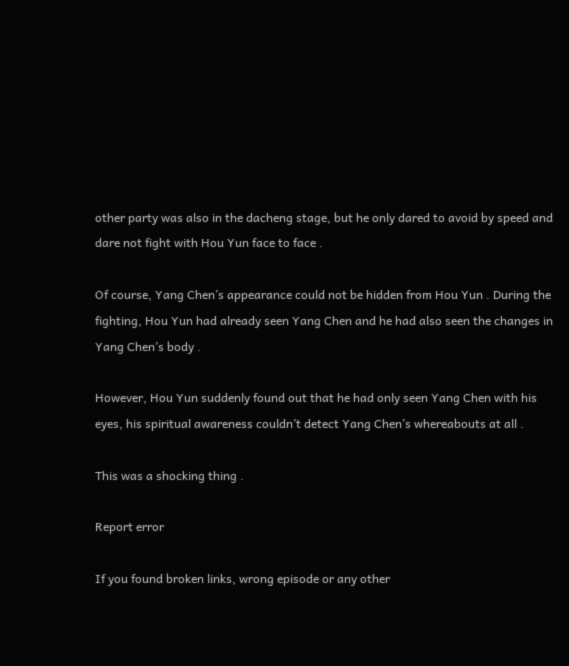other party was also in the dacheng stage, but he only dared to avoid by speed and dare not fight with Hou Yun face to face .

Of course, Yang Chen’s appearance could not be hidden from Hou Yun . During the fighting, Hou Yun had already seen Yang Chen and he had also seen the changes in Yang Chen’s body .

However, Hou Yun suddenly found out that he had only seen Yang Chen with his eyes, his spiritual awareness couldn’t detect Yang Chen’s whereabouts at all .

This was a shocking thing .

Report error

If you found broken links, wrong episode or any other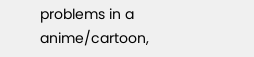problems in a anime/cartoon,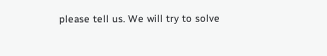please tell us. We will try to solve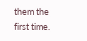them the first time.